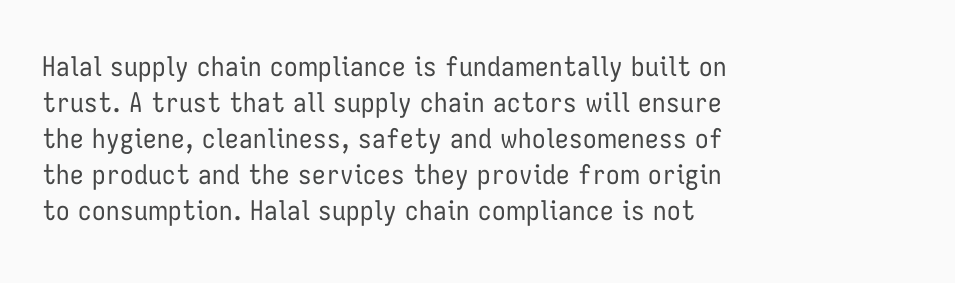Halal supply chain compliance is fundamentally built on trust. A trust that all supply chain actors will ensure the hygiene, cleanliness, safety and wholesomeness of the product and the services they provide from origin to consumption. Halal supply chain compliance is not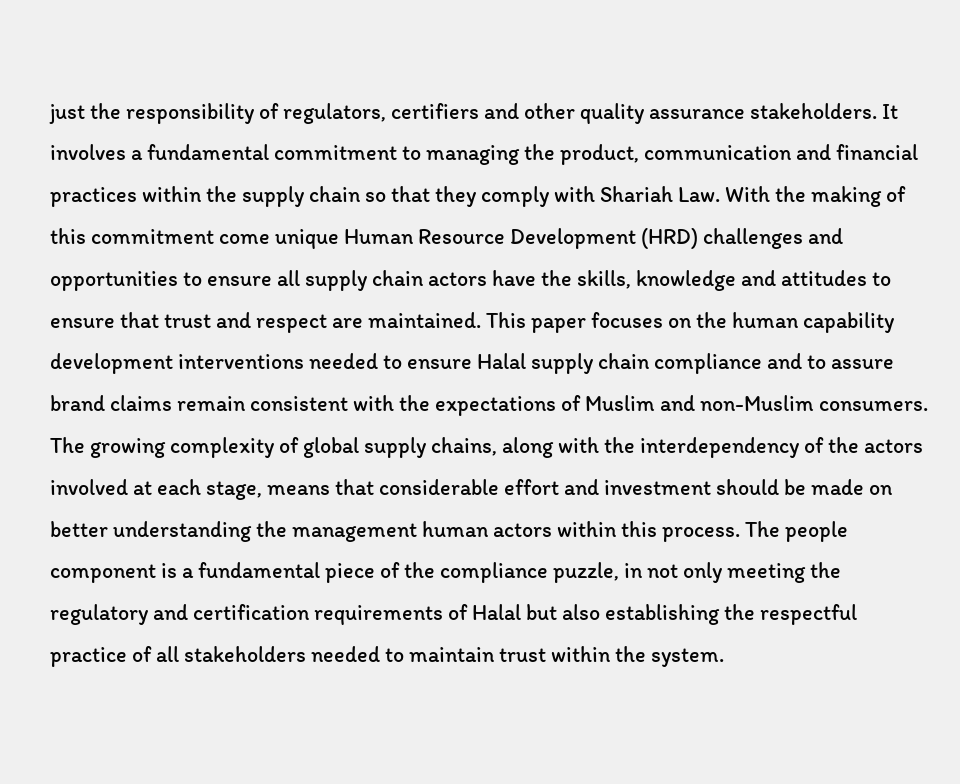just the responsibility of regulators, certifiers and other quality assurance stakeholders. It involves a fundamental commitment to managing the product, communication and financial practices within the supply chain so that they comply with Shariah Law. With the making of this commitment come unique Human Resource Development (HRD) challenges and opportunities to ensure all supply chain actors have the skills, knowledge and attitudes to ensure that trust and respect are maintained. This paper focuses on the human capability development interventions needed to ensure Halal supply chain compliance and to assure brand claims remain consistent with the expectations of Muslim and non-Muslim consumers. The growing complexity of global supply chains, along with the interdependency of the actors involved at each stage, means that considerable effort and investment should be made on better understanding the management human actors within this process. The people component is a fundamental piece of the compliance puzzle, in not only meeting the regulatory and certification requirements of Halal but also establishing the respectful practice of all stakeholders needed to maintain trust within the system.